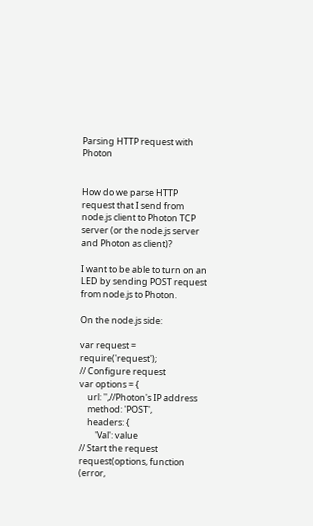Parsing HTTP request with Photon


How do we parse HTTP request that I send from node.js client to Photon TCP server (or the node.js server and Photon as client)?

I want to be able to turn on an LED by sending POST request from node.js to Photon.

On the node.js side:

var request = require('request');
// Configure request
var options = {
    url: '',//Photon's IP address
    method: 'POST',
    headers: {
        'Val': value
// Start the request
request(options, function (error,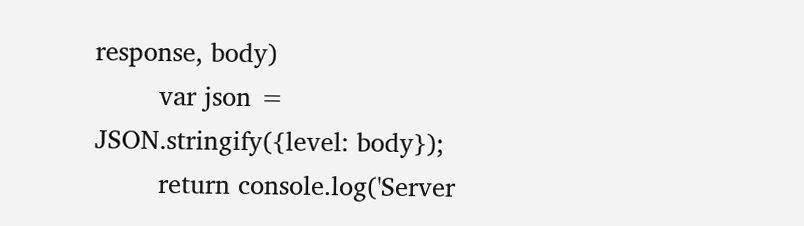response, body)
        var json = JSON.stringify({level: body});
        return console.log('Server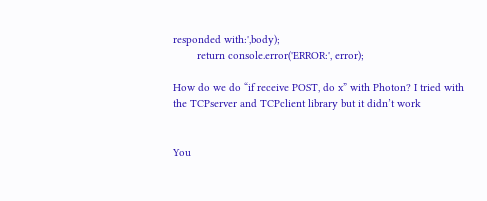responded with:',body);
        return console.error('ERROR:', error);

How do we do “if receive POST, do x” with Photon? I tried with the TCPserver and TCPclient library but it didn’t work


You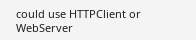could use HTTPClient or WebServer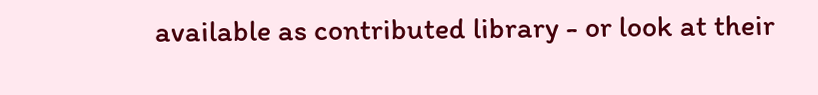available as contributed library - or look at their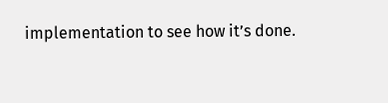implementation to see how it’s done.